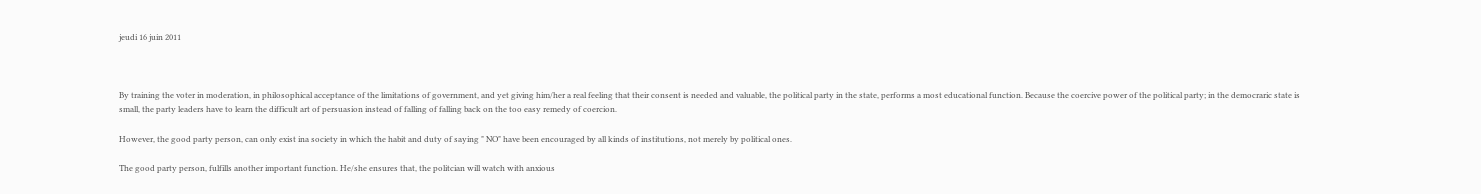jeudi 16 juin 2011



By training the voter in moderation, in philosophical acceptance of the limitations of government, and yet giving him/her a real feeling that their consent is needed and valuable, the political party in the state, performs a most educational function. Because the coercive power of the political party; in the democraric state is small, the party leaders have to learn the difficult art of persuasion instead of falling of falling back on the too easy remedy of coercion.

However, the good party person, can only exist ina society in which the habit and duty of saying " NO" have been encouraged by all kinds of institutions, not merely by political ones.

The good party person, fulfills another important function. He/she ensures that, the politcian will watch with anxious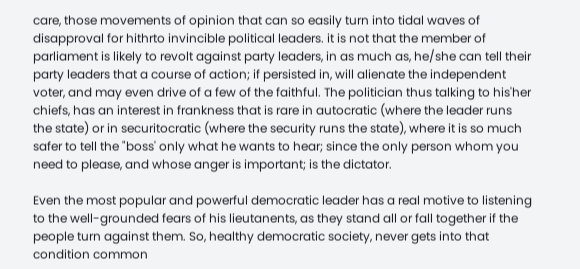care, those movements of opinion that can so easily turn into tidal waves of disapproval for hithrto invincible political leaders. it is not that the member of parliament is likely to revolt against party leaders, in as much as, he/she can tell their party leaders that a course of action; if persisted in, will alienate the independent voter, and may even drive of a few of the faithful. The politician thus talking to his'her chiefs, has an interest in frankness that is rare in autocratic (where the leader runs the state) or in securitocratic (where the security runs the state), where it is so much safer to tell the "boss' only what he wants to hear; since the only person whom you need to please, and whose anger is important; is the dictator.

Even the most popular and powerful democratic leader has a real motive to listening to the well-grounded fears of his lieutanents, as they stand all or fall together if the people turn against them. So, healthy democratic society, never gets into that condition common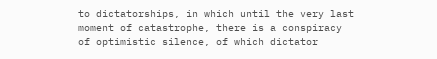to dictatorships, in which until the very last moment of catastrophe, there is a conspiracy of optimistic silence, of which dictator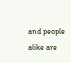and people alike are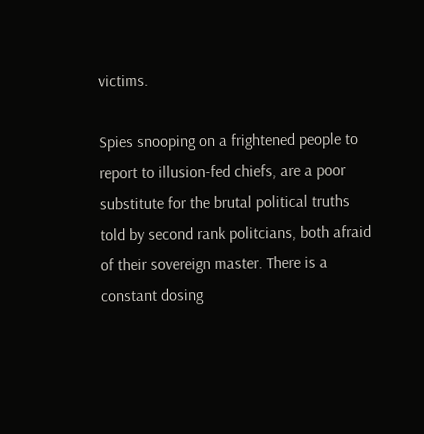victims.

Spies snooping on a frightened people to report to illusion-fed chiefs, are a poor substitute for the brutal political truths told by second rank politcians, both afraid of their sovereign master. There is a constant dosing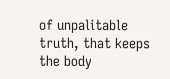of unpalitable truth, that keeps the body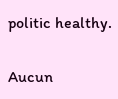politic healthy.

Aucun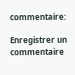commentaire:

Enregistrer un commentaire